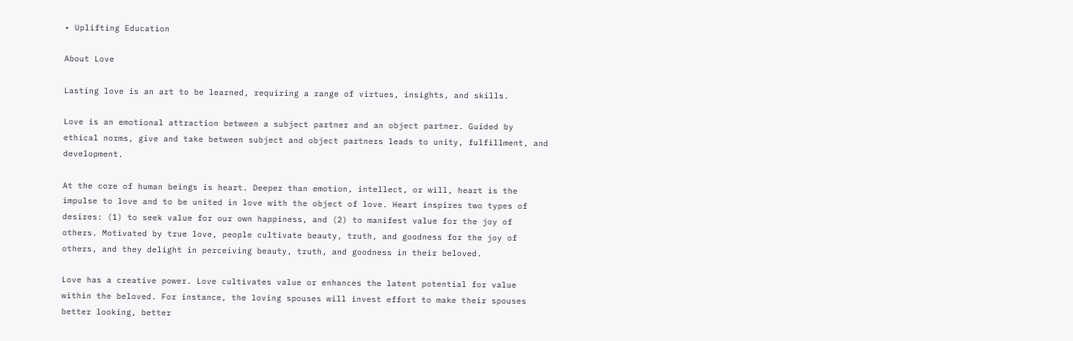• Uplifting Education

About Love

Lasting love is an art to be learned, requiring a range of virtues, insights, and skills.

Love is an emotional attraction between a subject partner and an object partner. Guided by ethical norms, give and take between subject and object partners leads to unity, fulfillment, and development.

At the core of human beings is heart. Deeper than emotion, intellect, or will, heart is the impulse to love and to be united in love with the object of love. Heart inspires two types of desires: (1) to seek value for our own happiness, and (2) to manifest value for the joy of others. Motivated by true love, people cultivate beauty, truth, and goodness for the joy of others, and they delight in perceiving beauty, truth, and goodness in their beloved.

Love has a creative power. Love cultivates value or enhances the latent potential for value within the beloved. For instance, the loving spouses will invest effort to make their spouses better looking, better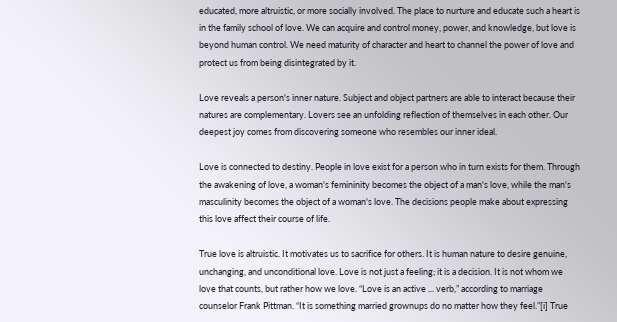educated, more altruistic, or more socially involved. The place to nurture and educate such a heart is in the family school of love. We can acquire and control money, power, and knowledge, but love is beyond human control. We need maturity of character and heart to channel the power of love and protect us from being disintegrated by it.

Love reveals a person's inner nature. Subject and object partners are able to interact because their natures are complementary. Lovers see an unfolding reflection of themselves in each other. Our deepest joy comes from discovering someone who resembles our inner ideal.

Love is connected to destiny. People in love exist for a person who in turn exists for them. Through the awakening of love, a woman's femininity becomes the object of a man's love, while the man's masculinity becomes the object of a woman's love. The decisions people make about expressing this love affect their course of life.

True love is altruistic. It motivates us to sacrifice for others. It is human nature to desire genuine, unchanging, and unconditional love. Love is not just a feeling; it is a decision. It is not whom we love that counts, but rather how we love. “Love is an active ... verb,” according to marriage counselor Frank Pittman. “It is something married grownups do no matter how they feel.”[i] True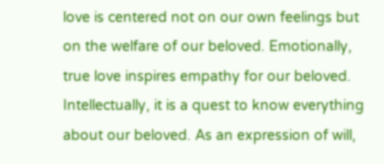love is centered not on our own feelings but on the welfare of our beloved. Emotionally, true love inspires empathy for our beloved. Intellectually, it is a quest to know everything about our beloved. As an expression of will,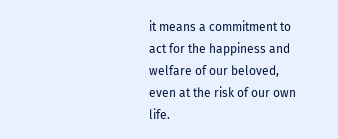it means a commitment to act for the happiness and welfare of our beloved, even at the risk of our own life.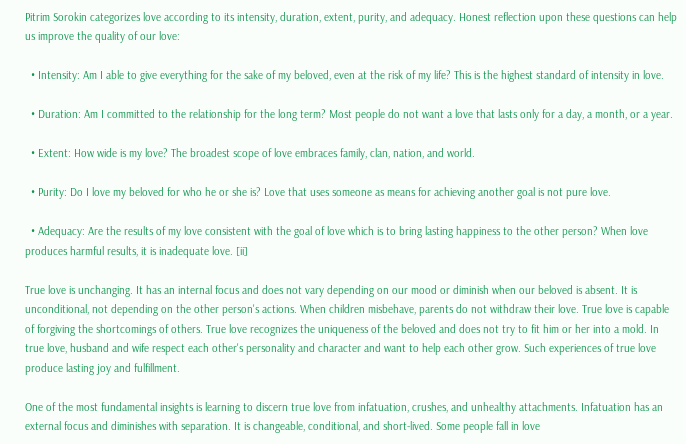Pitrim Sorokin categorizes love according to its intensity, duration, extent, purity, and adequacy. Honest reflection upon these questions can help us improve the quality of our love:

  • Intensity: Am I able to give everything for the sake of my beloved, even at the risk of my life? This is the highest standard of intensity in love.

  • Duration: Am I committed to the relationship for the long term? Most people do not want a love that lasts only for a day, a month, or a year.

  • Extent: How wide is my love? The broadest scope of love embraces family, clan, nation, and world.

  • Purity: Do I love my beloved for who he or she is? Love that uses someone as means for achieving another goal is not pure love.

  • Adequacy: Are the results of my love consistent with the goal of love which is to bring lasting happiness to the other person? When love produces harmful results, it is inadequate love. [ii]

True love is unchanging. It has an internal focus and does not vary depending on our mood or diminish when our beloved is absent. It is unconditional, not depending on the other person's actions. When children misbehave, parents do not withdraw their love. True love is capable of forgiving the shortcomings of others. True love recognizes the uniqueness of the beloved and does not try to fit him or her into a mold. In true love, husband and wife respect each other's personality and character and want to help each other grow. Such experiences of true love produce lasting joy and fulfillment.

One of the most fundamental insights is learning to discern true love from infatuation, crushes, and unhealthy attachments. Infatuation has an external focus and diminishes with separation. It is changeable, conditional, and short-lived. Some people fall in love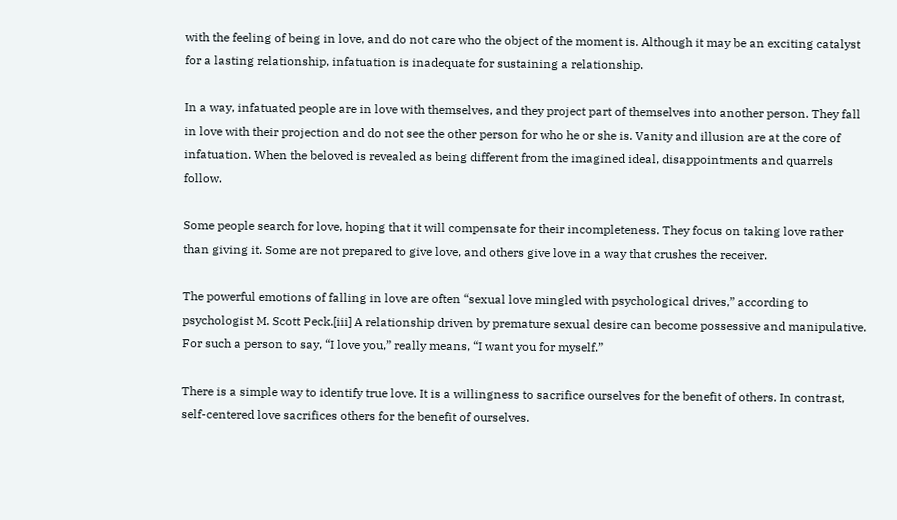with the feeling of being in love, and do not care who the object of the moment is. Although it may be an exciting catalyst for a lasting relationship, infatuation is inadequate for sustaining a relationship.

In a way, infatuated people are in love with themselves, and they project part of themselves into another person. They fall in love with their projection and do not see the other person for who he or she is. Vanity and illusion are at the core of infatuation. When the beloved is revealed as being different from the imagined ideal, disappointments and quarrels follow.

Some people search for love, hoping that it will compensate for their incompleteness. They focus on taking love rather than giving it. Some are not prepared to give love, and others give love in a way that crushes the receiver.

The powerful emotions of falling in love are often “sexual love mingled with psychological drives,” according to psychologist M. Scott Peck.[iii] A relationship driven by premature sexual desire can become possessive and manipulative. For such a person to say, “I love you,” really means, “I want you for myself.”

There is a simple way to identify true love. It is a willingness to sacrifice ourselves for the benefit of others. In contrast, self-centered love sacrifices others for the benefit of ourselves.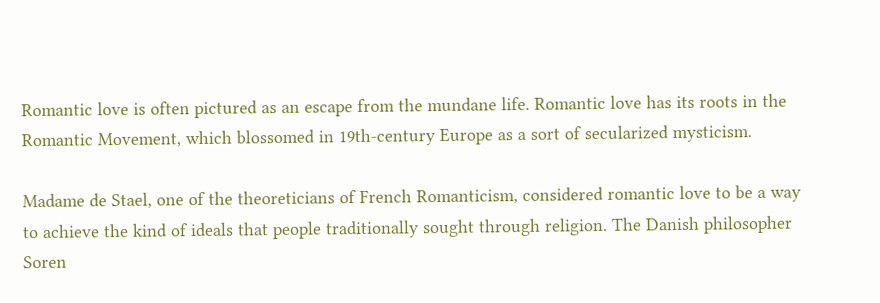Romantic love is often pictured as an escape from the mundane life. Romantic love has its roots in the Romantic Movement, which blossomed in 19th-century Europe as a sort of secularized mysticism.

Madame de Stael, one of the theoreticians of French Romanticism, considered romantic love to be a way to achieve the kind of ideals that people traditionally sought through religion. The Danish philosopher Soren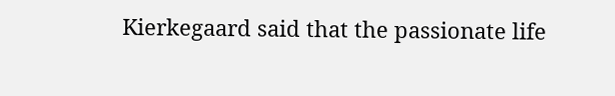Kierkegaard said that the passionate life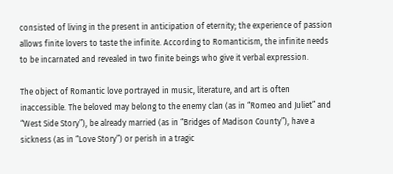consisted of living in the present in anticipation of eternity; the experience of passion allows finite lovers to taste the infinite. According to Romanticism, the infinite needs to be incarnated and revealed in two finite beings who give it verbal expression.

The object of Romantic love portrayed in music, literature, and art is often inaccessible. The beloved may belong to the enemy clan (as in “Romeo and Juliet” and “West Side Story”), be already married (as in “Bridges of Madison County”), have a sickness (as in “Love Story”) or perish in a tragic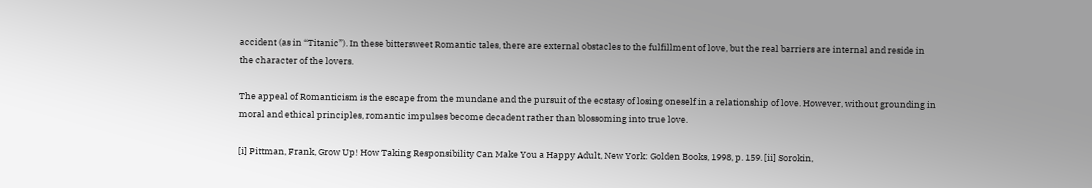accident (as in “Titanic”). In these bittersweet Romantic tales, there are external obstacles to the fulfillment of love, but the real barriers are internal and reside in the character of the lovers.

The appeal of Romanticism is the escape from the mundane and the pursuit of the ecstasy of losing oneself in a relationship of love. However, without grounding in moral and ethical principles, romantic impulses become decadent rather than blossoming into true love.

[i] Pittman, Frank, Grow Up! How Taking Responsibility Can Make You a Happy Adult, New York: Golden Books, 1998, p. 159. [ii] Sorokin,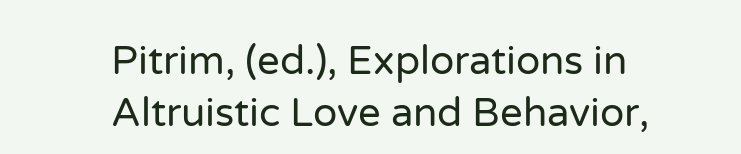Pitrim, (ed.), Explorations in Altruistic Love and Behavior,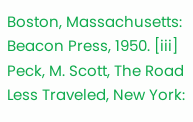Boston, Massachusetts: Beacon Press, 1950. [iii] Peck, M. Scott, The Road Less Traveled, New York: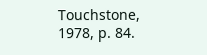Touchstone, 1978, p. 84.